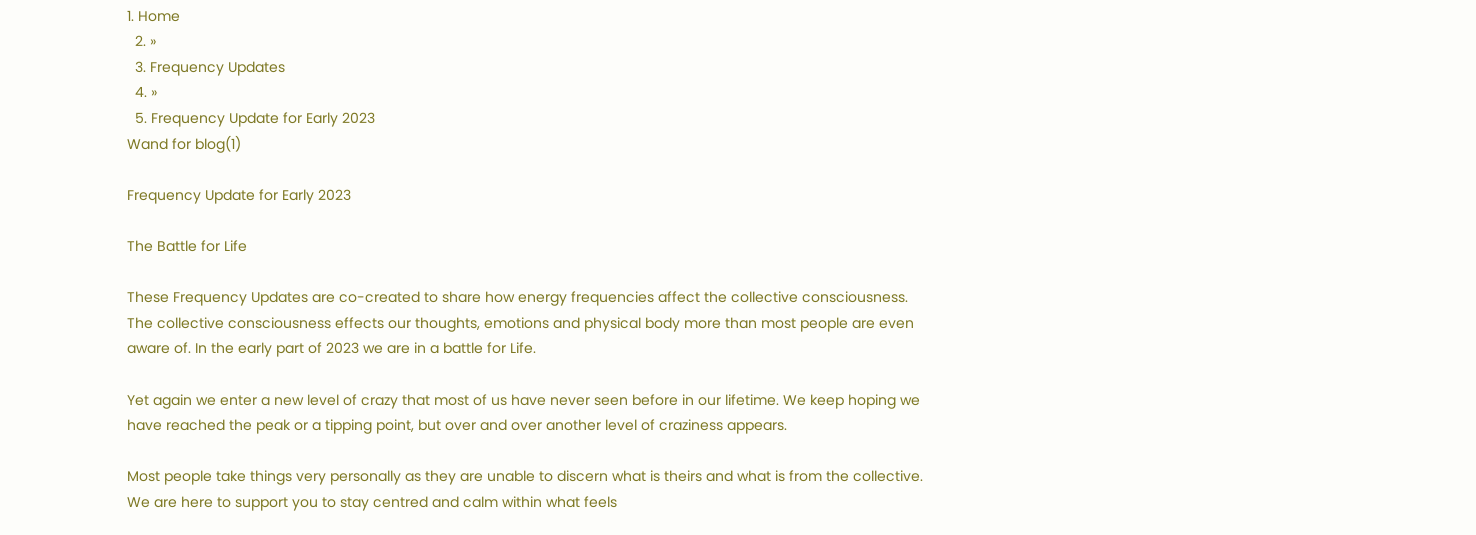1. Home
  2. »
  3. Frequency Updates
  4. »
  5. Frequency Update for Early 2023
Wand for blog(1)

Frequency Update for Early 2023

The Battle for Life

These Frequency Updates are co-created to share how energy frequencies affect the collective consciousness.  The collective consciousness effects our thoughts, emotions and physical body more than most people are even aware of. In the early part of 2023 we are in a battle for Life.

Yet again we enter a new level of crazy that most of us have never seen before in our lifetime. We keep hoping we have reached the peak or a tipping point, but over and over another level of craziness appears.

Most people take things very personally as they are unable to discern what is theirs and what is from the collective. We are here to support you to stay centred and calm within what feels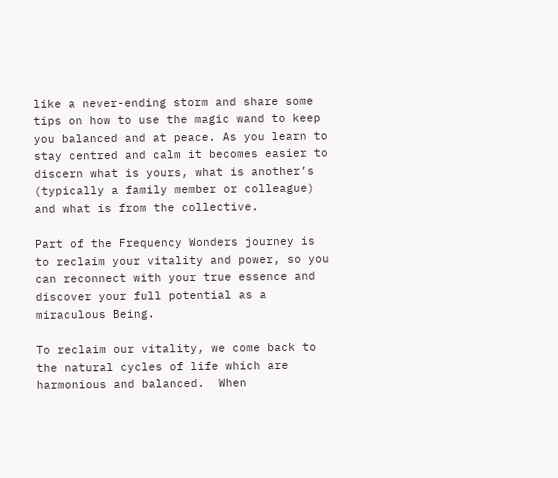like a never-ending storm and share some tips on how to use the magic wand to keep you balanced and at peace. As you learn to stay centred and calm it becomes easier to discern what is yours, what is another’s (typically a family member or colleague) and what is from the collective.

Part of the Frequency Wonders journey is to reclaim your vitality and power, so you can reconnect with your true essence and discover your full potential as a miraculous Being.

To reclaim our vitality, we come back to the natural cycles of life which are harmonious and balanced.  When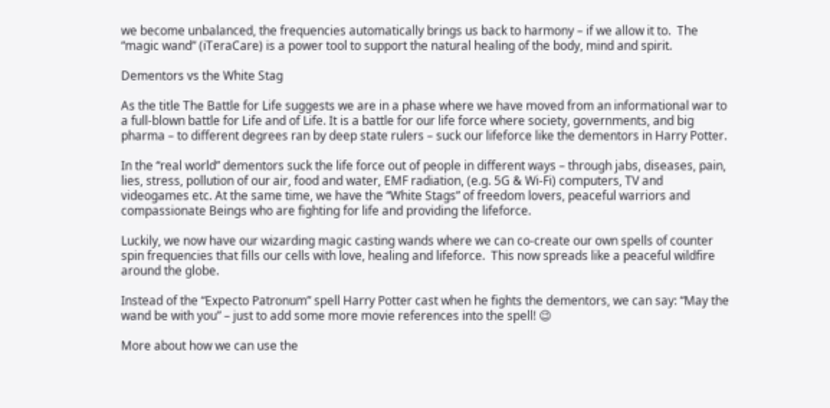we become unbalanced, the frequencies automatically brings us back to harmony – if we allow it to.  The “magic wand” (iTeraCare) is a power tool to support the natural healing of the body, mind and spirit.

Dementors vs the White Stag

As the title The Battle for Life suggests we are in a phase where we have moved from an informational war to a full-blown battle for Life and of Life. It is a battle for our life force where society, governments, and big pharma – to different degrees ran by deep state rulers – suck our lifeforce like the dementors in Harry Potter.

In the “real world” dementors suck the life force out of people in different ways – through jabs, diseases, pain, lies, stress, pollution of our air, food and water, EMF radiation, (e.g. 5G & Wi-Fi) computers, TV and videogames etc. At the same time, we have the “White Stags” of freedom lovers, peaceful warriors and compassionate Beings who are fighting for life and providing the lifeforce.

Luckily, we now have our wizarding magic casting wands where we can co-create our own spells of counter spin frequencies that fills our cells with love, healing and lifeforce.  This now spreads like a peaceful wildfire around the globe.

Instead of the “Expecto Patronum” spell Harry Potter cast when he fights the dementors, we can say: “May the wand be with you” – just to add some more movie references into the spell! 😉

More about how we can use the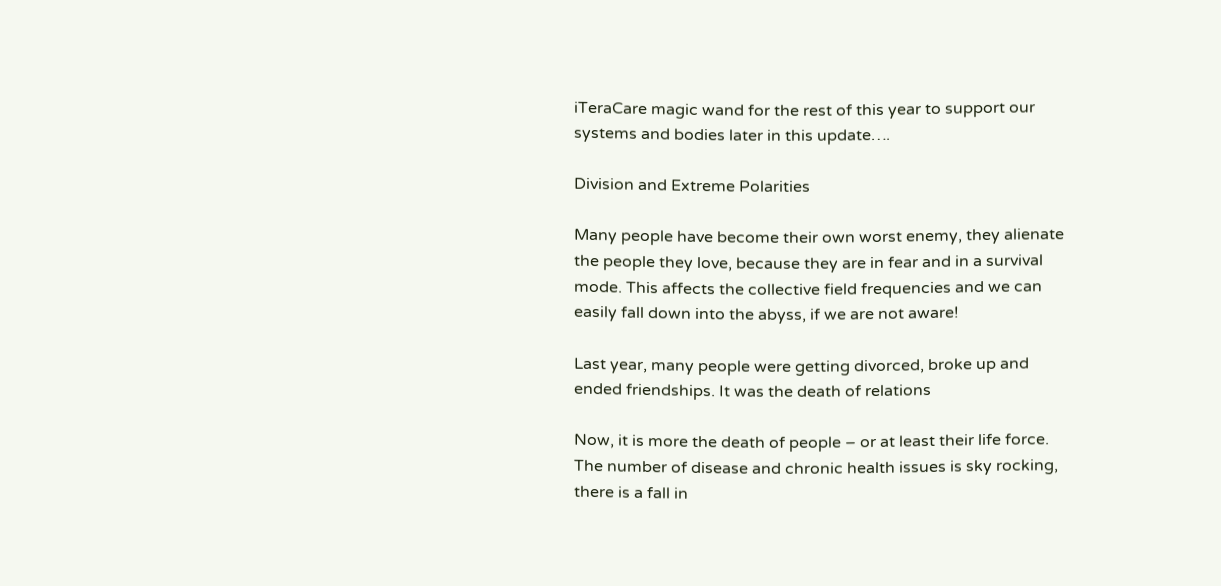iTeraCare magic wand for the rest of this year to support our systems and bodies later in this update….

Division and Extreme Polarities

Many people have become their own worst enemy, they alienate the people they love, because they are in fear and in a survival mode. This affects the collective field frequencies and we can easily fall down into the abyss, if we are not aware!

Last year, many people were getting divorced, broke up and ended friendships. It was the death of relations

Now, it is more the death of people – or at least their life force. The number of disease and chronic health issues is sky rocking, there is a fall in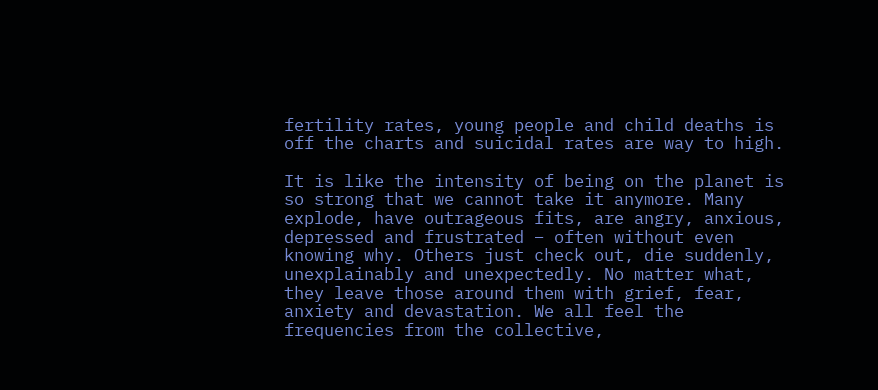fertility rates, young people and child deaths is off the charts and suicidal rates are way to high.

It is like the intensity of being on the planet is so strong that we cannot take it anymore. Many explode, have outrageous fits, are angry, anxious, depressed and frustrated – often without even knowing why. Others just check out, die suddenly, unexplainably and unexpectedly. No matter what, they leave those around them with grief, fear, anxiety and devastation. We all feel the frequencies from the collective,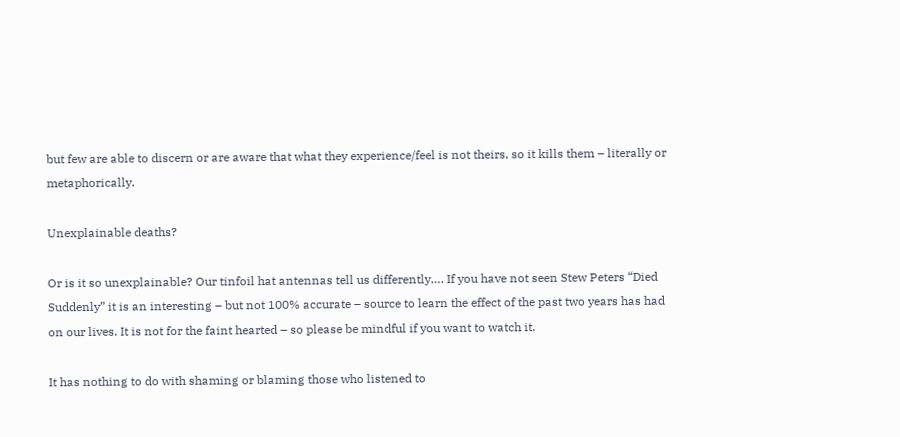but few are able to discern or are aware that what they experience/feel is not theirs, so it kills them – literally or metaphorically.

Unexplainable deaths?

Or is it so unexplainable? Our tinfoil hat antennas tell us differently…. If you have not seen Stew Peters “Died Suddenly” it is an interesting – but not 100% accurate – source to learn the effect of the past two years has had on our lives. It is not for the faint hearted – so please be mindful if you want to watch it.

It has nothing to do with shaming or blaming those who listened to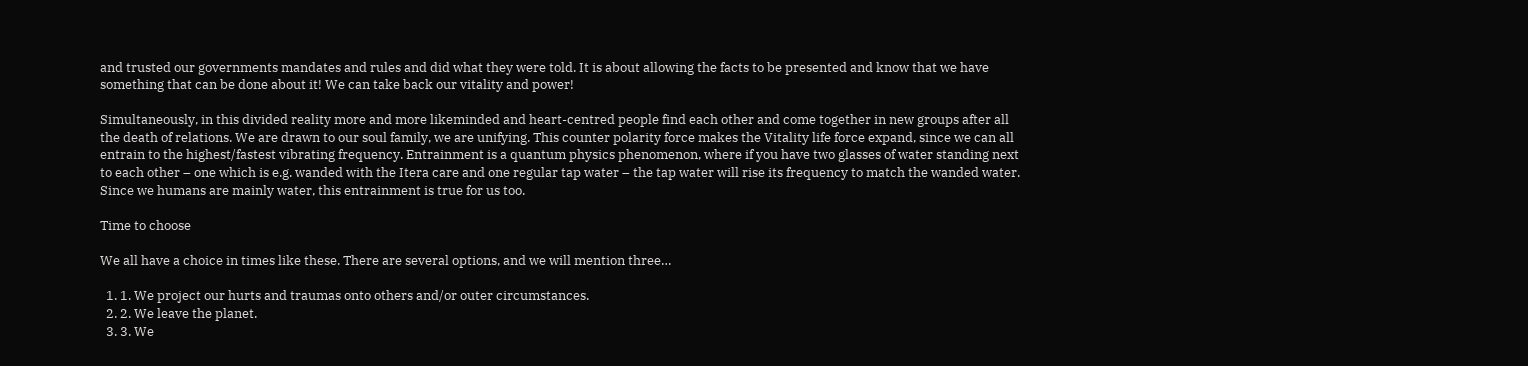and trusted our governments mandates and rules and did what they were told. It is about allowing the facts to be presented and know that we have something that can be done about it! We can take back our vitality and power!

Simultaneously, in this divided reality more and more likeminded and heart-centred people find each other and come together in new groups after all the death of relations. We are drawn to our soul family, we are unifying. This counter polarity force makes the Vitality life force expand, since we can all entrain to the highest/fastest vibrating frequency. Entrainment is a quantum physics phenomenon, where if you have two glasses of water standing next to each other – one which is e.g. wanded with the Itera care and one regular tap water – the tap water will rise its frequency to match the wanded water. Since we humans are mainly water, this entrainment is true for us too.

Time to choose

We all have a choice in times like these. There are several options, and we will mention three…

  1. 1. We project our hurts and traumas onto others and/or outer circumstances.
  2. 2. We leave the planet.
  3. 3. We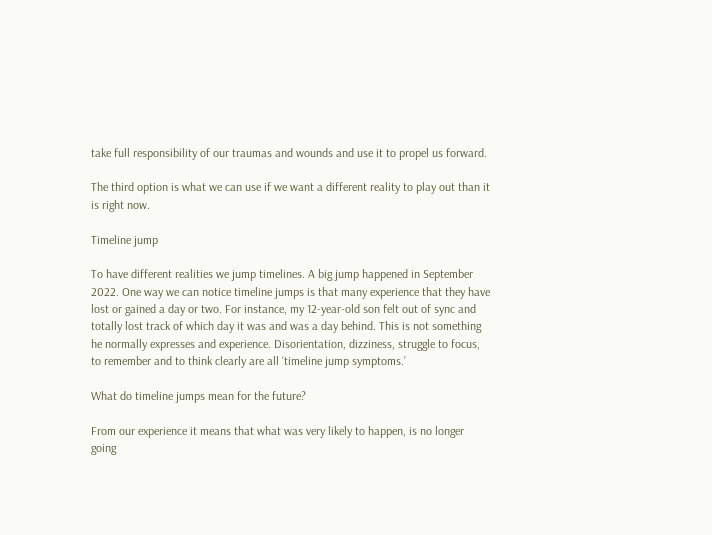take full responsibility of our traumas and wounds and use it to propel us forward.

The third option is what we can use if we want a different reality to play out than it is right now.

Timeline jump

To have different realities we jump timelines. A big jump happened in September 2022. One way we can notice timeline jumps is that many experience that they have lost or gained a day or two. For instance, my 12-year-old son felt out of sync and totally lost track of which day it was and was a day behind. This is not something he normally expresses and experience. Disorientation, dizziness, struggle to focus, to remember and to think clearly are all ‘timeline jump symptoms.’

What do timeline jumps mean for the future?

From our experience it means that what was very likely to happen, is no longer going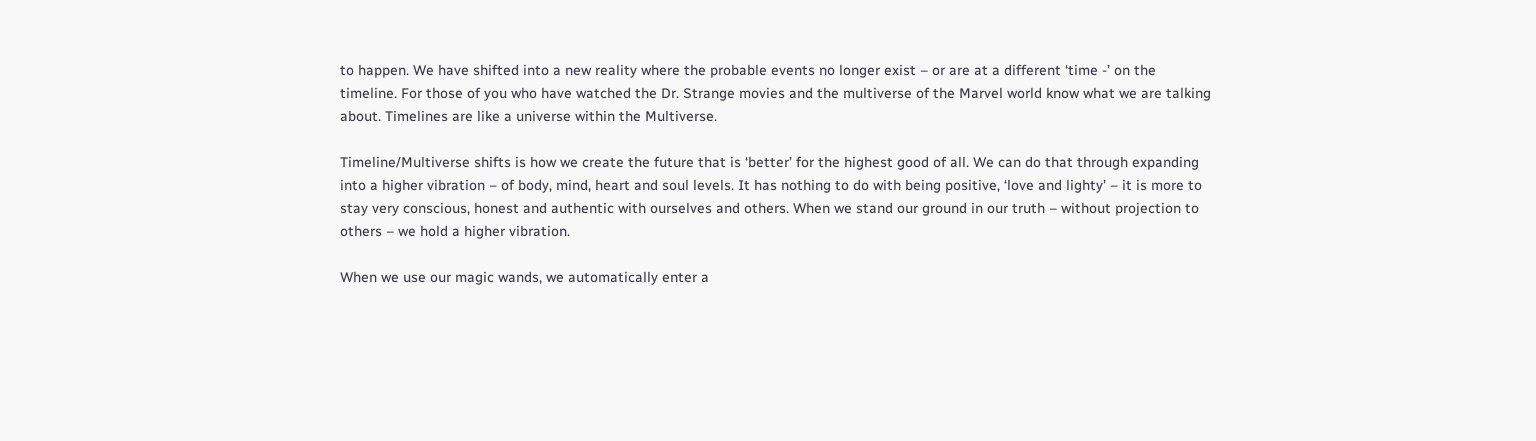to happen. We have shifted into a new reality where the probable events no longer exist – or are at a different ‘time -’ on the timeline. For those of you who have watched the Dr. Strange movies and the multiverse of the Marvel world know what we are talking about. Timelines are like a universe within the Multiverse.

Timeline/Multiverse shifts is how we create the future that is ‘better’ for the highest good of all. We can do that through expanding into a higher vibration – of body, mind, heart and soul levels. It has nothing to do with being positive, ‘love and lighty’ – it is more to stay very conscious, honest and authentic with ourselves and others. When we stand our ground in our truth – without projection to others – we hold a higher vibration.

When we use our magic wands, we automatically enter a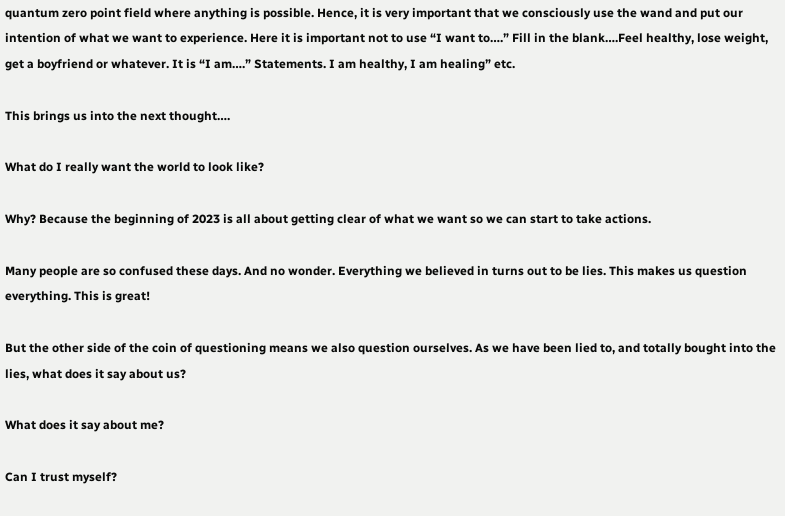quantum zero point field where anything is possible. Hence, it is very important that we consciously use the wand and put our intention of what we want to experience. Here it is important not to use “I want to….” Fill in the blank….Feel healthy, lose weight, get a boyfriend or whatever. It is “I am….” Statements. I am healthy, I am healing” etc.

This brings us into the next thought….

What do I really want the world to look like?

Why? Because the beginning of 2023 is all about getting clear of what we want so we can start to take actions.

Many people are so confused these days. And no wonder. Everything we believed in turns out to be lies. This makes us question everything. This is great!

But the other side of the coin of questioning means we also question ourselves. As we have been lied to, and totally bought into the lies, what does it say about us?

What does it say about me?

Can I trust myself?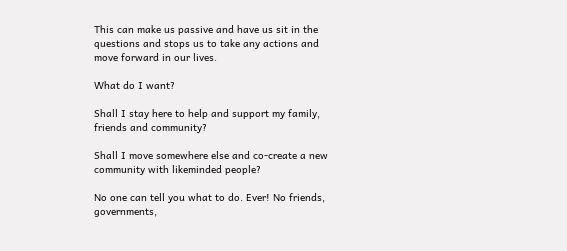This can make us passive and have us sit in the questions and stops us to take any actions and move forward in our lives.

What do I want?

Shall I stay here to help and support my family, friends and community?

Shall I move somewhere else and co-create a new community with likeminded people?

No one can tell you what to do. Ever! No friends, governments,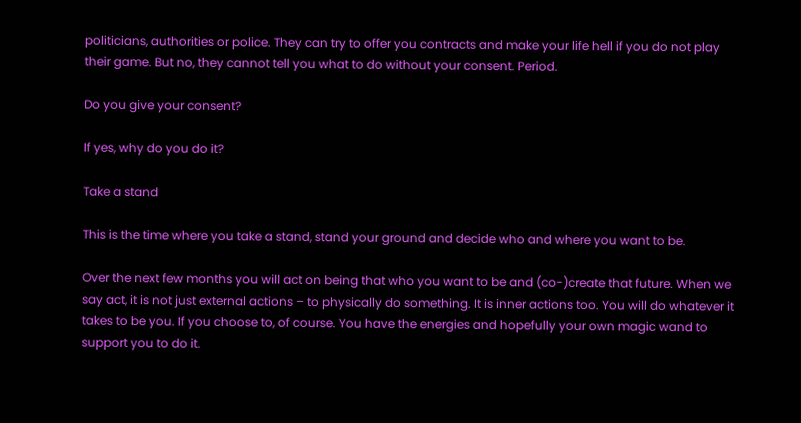politicians, authorities or police. They can try to offer you contracts and make your life hell if you do not play their game. But no, they cannot tell you what to do without your consent. Period.

Do you give your consent?

If yes, why do you do it?

Take a stand

This is the time where you take a stand, stand your ground and decide who and where you want to be.

Over the next few months you will act on being that who you want to be and (co-)create that future. When we say act, it is not just external actions – to physically do something. It is inner actions too. You will do whatever it takes to be you. If you choose to, of course. You have the energies and hopefully your own magic wand to support you to do it.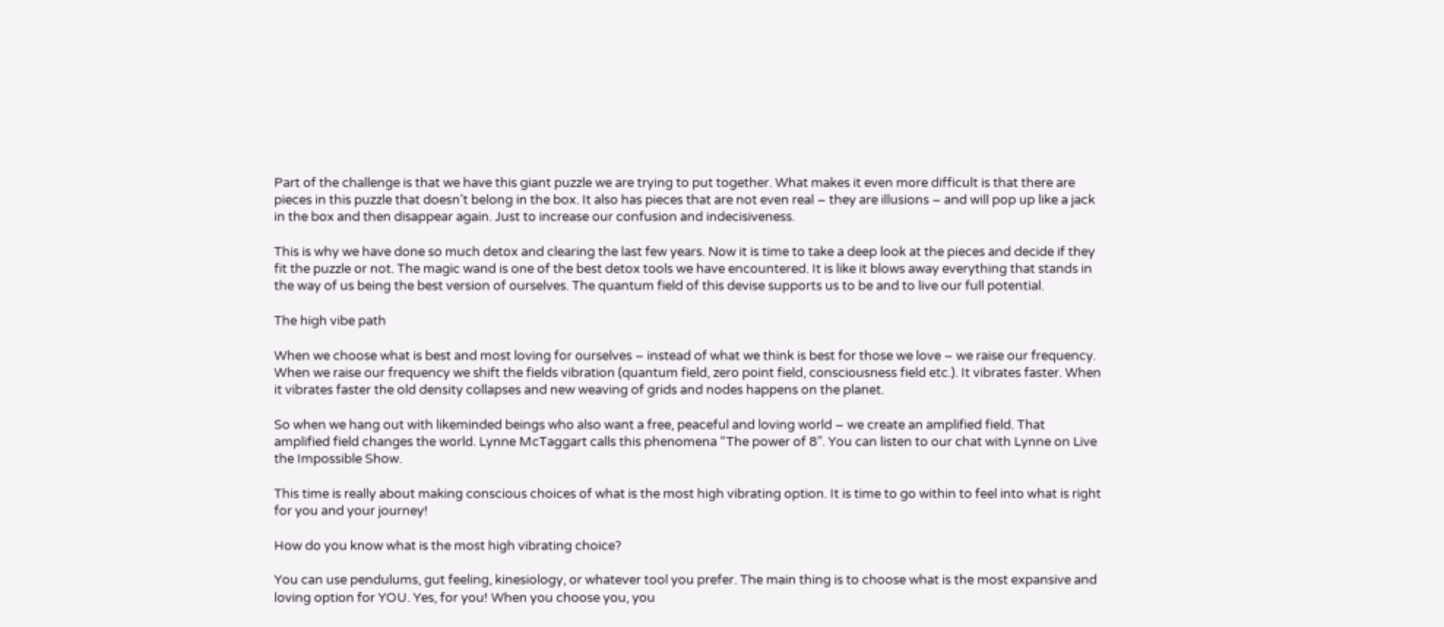Part of the challenge is that we have this giant puzzle we are trying to put together. What makes it even more difficult is that there are pieces in this puzzle that doesn’t belong in the box. It also has pieces that are not even real – they are illusions – and will pop up like a jack in the box and then disappear again. Just to increase our confusion and indecisiveness.

This is why we have done so much detox and clearing the last few years. Now it is time to take a deep look at the pieces and decide if they fit the puzzle or not. The magic wand is one of the best detox tools we have encountered. It is like it blows away everything that stands in the way of us being the best version of ourselves. The quantum field of this devise supports us to be and to live our full potential.

The high vibe path

When we choose what is best and most loving for ourselves – instead of what we think is best for those we love – we raise our frequency. When we raise our frequency we shift the fields vibration (quantum field, zero point field, consciousness field etc.). It vibrates faster. When it vibrates faster the old density collapses and new weaving of grids and nodes happens on the planet.

So when we hang out with likeminded beings who also want a free, peaceful and loving world – we create an amplified field. That amplified field changes the world. Lynne McTaggart calls this phenomena “The power of 8”. You can listen to our chat with Lynne on Live the Impossible Show.

This time is really about making conscious choices of what is the most high vibrating option. It is time to go within to feel into what is right for you and your journey!

How do you know what is the most high vibrating choice?

You can use pendulums, gut feeling, kinesiology, or whatever tool you prefer. The main thing is to choose what is the most expansive and loving option for YOU. Yes, for you! When you choose you, you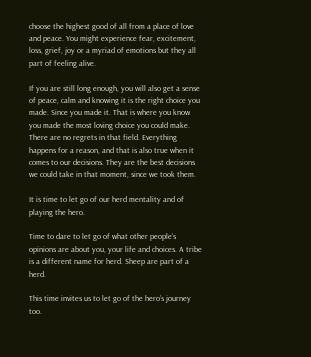choose the highest good of all from a place of love and peace. You might experience fear, excitement, loss, grief, joy or a myriad of emotions but they all part of feeling alive.

If you are still long enough, you will also get a sense of peace, calm and knowing it is the right choice you made. Since you made it. That is where you know you made the most loving choice you could make. There are no regrets in that field. Everything happens for a reason, and that is also true when it comes to our decisions. They are the best decisions we could take in that moment, since we took them.

It is time to let go of our herd mentality and of playing the hero.

Time to dare to let go of what other people’s opinions are about you, your life and choices. A tribe is a different name for herd. Sheep are part of a herd.

This time invites us to let go of the hero’s journey too.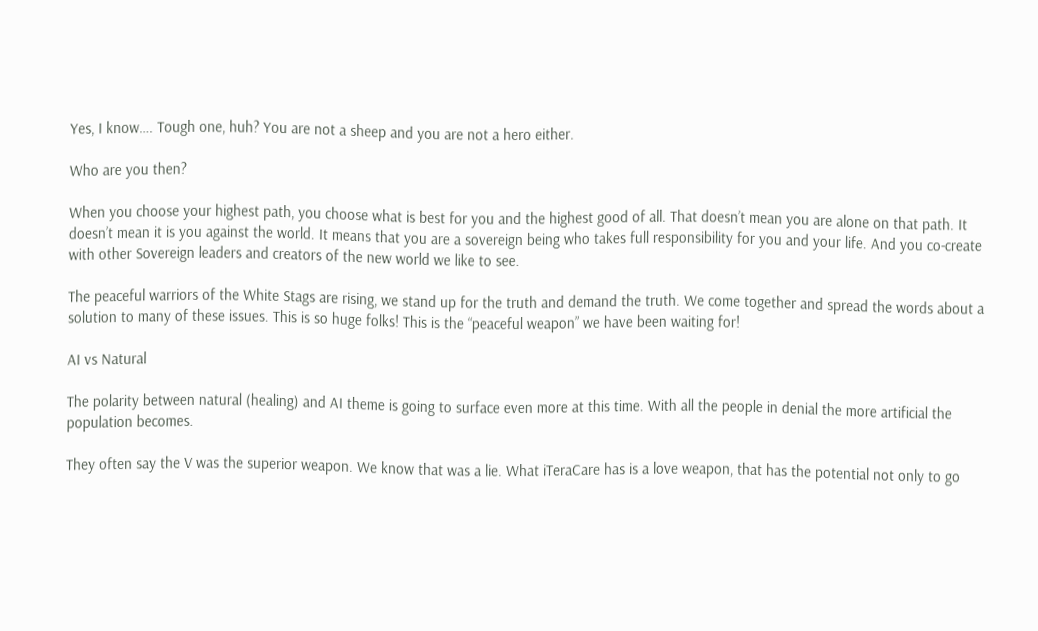Yes, I know…. Tough one, huh? You are not a sheep and you are not a hero either.

Who are you then?

When you choose your highest path, you choose what is best for you and the highest good of all. That doesn’t mean you are alone on that path. It doesn’t mean it is you against the world. It means that you are a sovereign being who takes full responsibility for you and your life. And you co-create with other Sovereign leaders and creators of the new world we like to see.

The peaceful warriors of the White Stags are rising, we stand up for the truth and demand the truth. We come together and spread the words about a solution to many of these issues. This is so huge folks! This is the “peaceful weapon” we have been waiting for!

AI vs Natural

The polarity between natural (healing) and AI theme is going to surface even more at this time. With all the people in denial the more artificial the population becomes.

They often say the V was the superior weapon. We know that was a lie. What iTeraCare has is a love weapon, that has the potential not only to go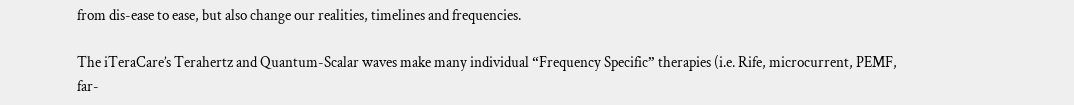from dis-ease to ease, but also change our realities, timelines and frequencies.

The iTeraCare’s Terahertz and Quantum-Scalar waves make many individual “Frequency Specific” therapies (i.e. Rife, microcurrent, PEMF, far-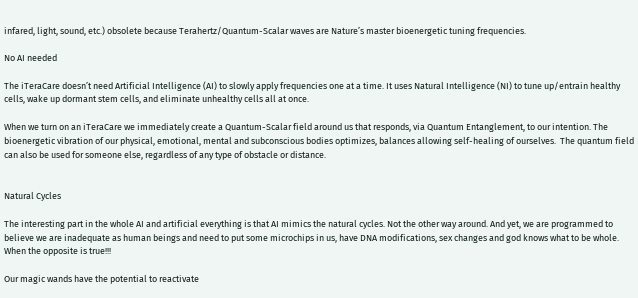infared, light, sound, etc.) obsolete because Terahertz/Quantum-Scalar waves are Nature’s master bioenergetic tuning frequencies.

No AI needed

The iTeraCare doesn’t need Artificial Intelligence (AI) to slowly apply frequencies one at a time. It uses Natural Intelligence (NI) to tune up/entrain healthy cells, wake up dormant stem cells, and eliminate unhealthy cells all at once.

When we turn on an iTeraCare we immediately create a Quantum-Scalar field around us that responds, via Quantum Entanglement, to our intention. The bioenergetic vibration of our physical, emotional, mental and subconscious bodies optimizes, balances allowing self-healing of ourselves.  The quantum field can also be used for someone else, regardless of any type of obstacle or distance.


Natural Cycles

The interesting part in the whole AI and artificial everything is that AI mimics the natural cycles. Not the other way around. And yet, we are programmed to believe we are inadequate as human beings and need to put some microchips in us, have DNA modifications, sex changes and god knows what to be whole. When the opposite is true!!!

Our magic wands have the potential to reactivate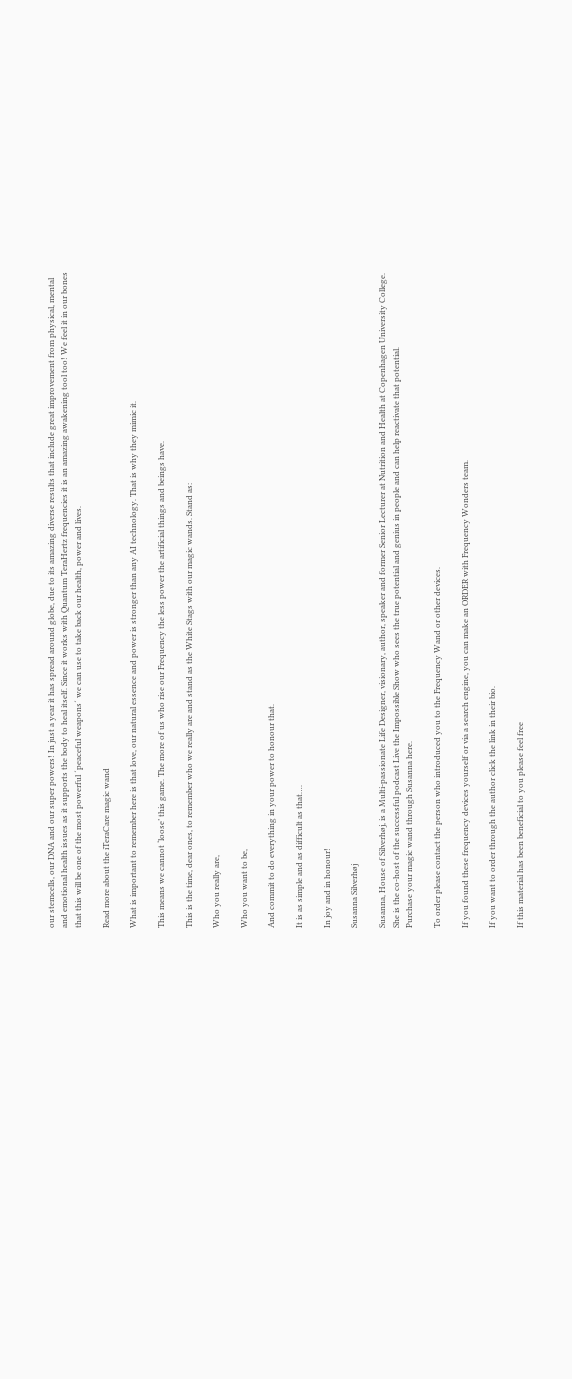our stemcells, our DNA and our super powers! In just a year it has spread around globe, due to its amazing diverse results that include great improvement from physical, mental and emotional health issues as it supports the body to heal itself. Since it works with Quantum TeraHertz frequencies it is an amazing awakening tool too! We feel it in our bones that this will be one of the most powerful ´peaceful weapons´ we can use to take back our health, power and lives.

Read more about the iTeraCare magic wand

What is important to remember here is that love, our natural essence and power is stronger than any AI technology. That is why they mimic it.

This means we cannot ‘loose’ this game. The more of us who rise our Frequency the less power the artificial things and beings have.

This is the time, dear ones, to remember who we really are and stand as the White Stags with our magic wands. Stand as:

Who you really are,

Who you want to be,

And commit to do everything in your power to honour that.

It is as simple and as difficult as that….

In joy and in honour!

Susanna Silverhøj

Susanna, House of Silverhøj, is a Multi-passionate Life Designer, visionary, author, speaker and former Senior Lecturer at Nutrition and Health at Copenhagen University College. She is the co-host of the successful podcast Live the Impossible Show who sees the true potential and genius in people and can help reactivate that potential.
Purchase your magic wand through Susanna here.

To order please contact the person who introduced you to the Frequency Wand or other devices.

If you found these frequency devices yourself or via a search engine, you can make an ORDER with Frequency Wonders team.

If you want to order through the author click the link in their bio.

If this material has been beneficial to you please feel free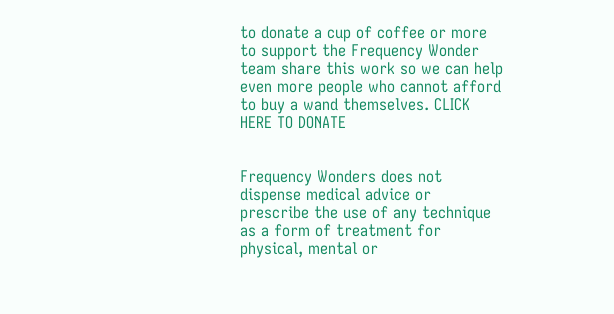to donate a cup of coffee or more to support the Frequency Wonder team share this work so we can help even more people who cannot afford to buy a wand themselves. CLICK HERE TO DONATE


Frequency Wonders does not dispense medical advice or prescribe the use of any technique as a form of treatment for physical, mental or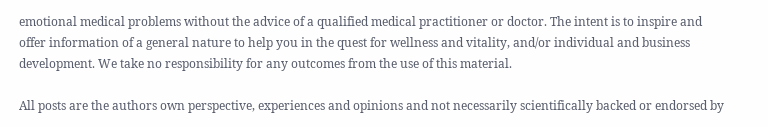emotional medical problems without the advice of a qualified medical practitioner or doctor. The intent is to inspire and offer information of a general nature to help you in the quest for wellness and vitality, and/or individual and business development. We take no responsibility for any outcomes from the use of this material.

All posts are the authors own perspective, experiences and opinions and not necessarily scientifically backed or endorsed by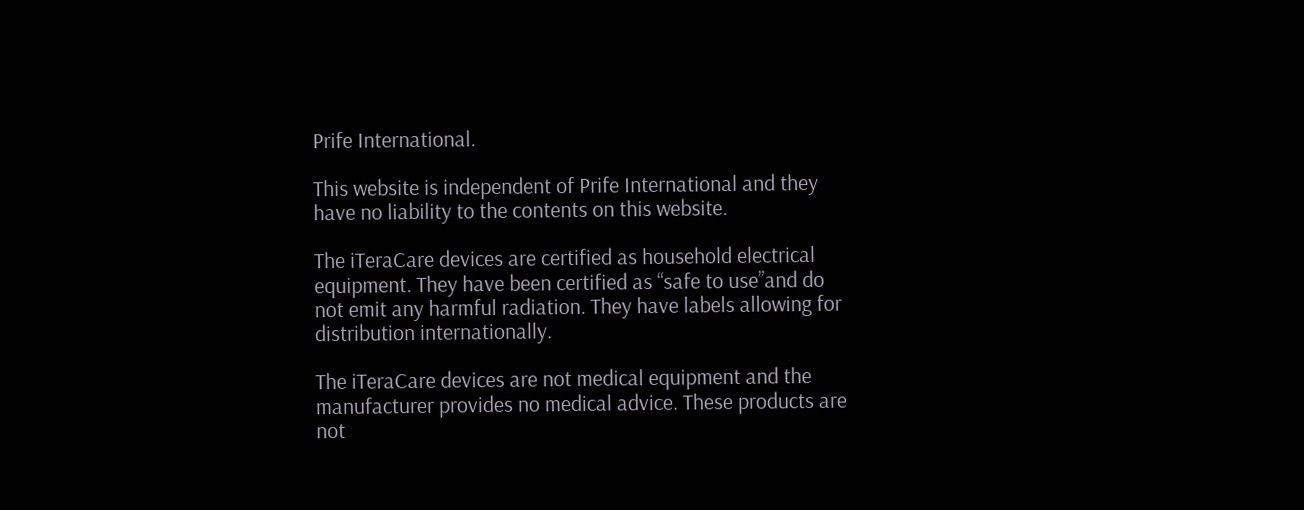Prife International.

This website is independent of Prife International and they have no liability to the contents on this website.

The iTeraCare devices are certified as household electrical equipment. They have been certified as “safe to use”and do not emit any harmful radiation. They have labels allowing for distribution internationally.

The iTeraCare devices are not medical equipment and the manufacturer provides no medical advice. These products are not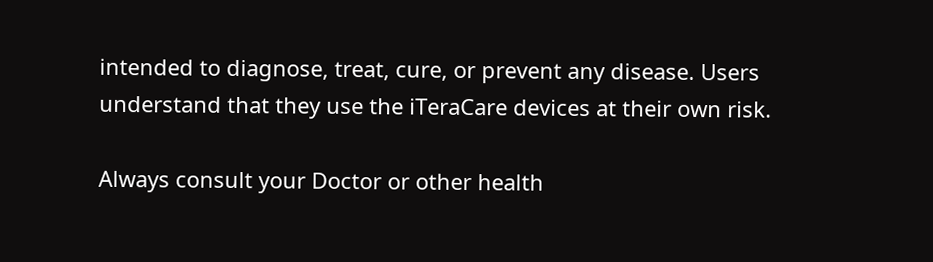intended to diagnose, treat, cure, or prevent any disease. Users understand that they use the iTeraCare devices at their own risk.

Always consult your Doctor or other health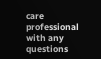care professional with any questions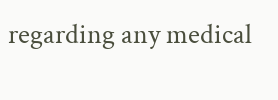regarding any medical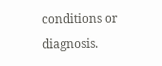conditions or diagnosis.